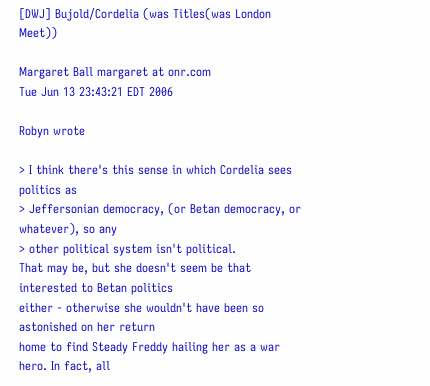[DWJ] Bujold/Cordelia (was Titles(was London Meet))

Margaret Ball margaret at onr.com
Tue Jun 13 23:43:21 EDT 2006

Robyn wrote

> I think there's this sense in which Cordelia sees politics as
> Jeffersonian democracy, (or Betan democracy, or whatever), so any
> other political system isn't political.
That may be, but she doesn't seem be that interested to Betan politics
either - otherwise she wouldn't have been so astonished on her return
home to find Steady Freddy hailing her as a war hero. In fact, all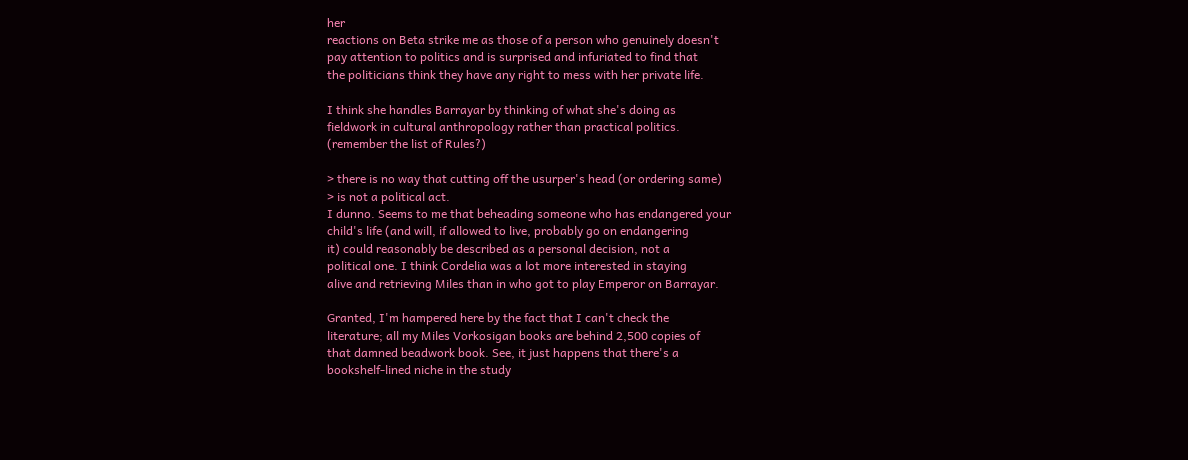her
reactions on Beta strike me as those of a person who genuinely doesn't
pay attention to politics and is surprised and infuriated to find that
the politicians think they have any right to mess with her private life.

I think she handles Barrayar by thinking of what she's doing as
fieldwork in cultural anthropology rather than practical politics.
(remember the list of Rules?)

> there is no way that cutting off the usurper's head (or ordering same)
> is not a political act.
I dunno. Seems to me that beheading someone who has endangered your
child's life (and will, if allowed to live, probably go on endangering
it) could reasonably be described as a personal decision, not a
political one. I think Cordelia was a lot more interested in staying
alive and retrieving Miles than in who got to play Emperor on Barrayar.

Granted, I'm hampered here by the fact that I can't check the
literature; all my Miles Vorkosigan books are behind 2,500 copies of
that damned beadwork book. See, it just happens that there's a
bookshelf-lined niche in the study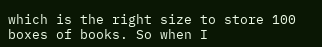which is the right size to store 100
boxes of books. So when I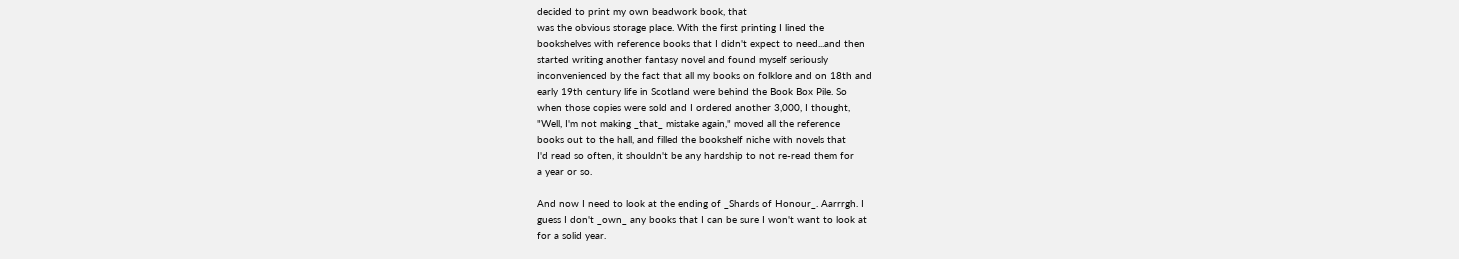decided to print my own beadwork book, that
was the obvious storage place. With the first printing I lined the
bookshelves with reference books that I didn't expect to need...and then
started writing another fantasy novel and found myself seriously
inconvenienced by the fact that all my books on folklore and on 18th and
early 19th century life in Scotland were behind the Book Box Pile. So
when those copies were sold and I ordered another 3,000, I thought,
"Well, I'm not making _that_ mistake again," moved all the reference
books out to the hall, and filled the bookshelf niche with novels that
I'd read so often, it shouldn't be any hardship to not re-read them for
a year or so.

And now I need to look at the ending of _Shards of Honour_. Aarrrgh. I
guess I don't _own_ any books that I can be sure I won't want to look at
for a solid year.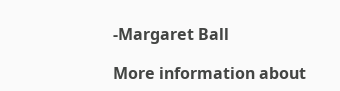-Margaret Ball

More information about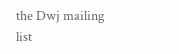the Dwj mailing list